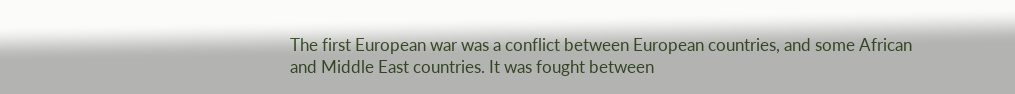The first European war was a conflict between European countries, and some African and Middle East countries. It was fought between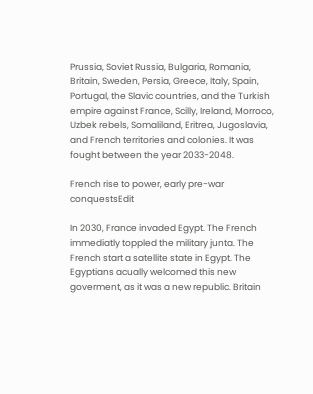Prussia, Soviet Russia, Bulgaria, Romania, Britain, Sweden, Persia, Greece, Italy, Spain, Portugal, the Slavic countries, and the Turkish empire against France, Scilly, Ireland, Morroco, Uzbek rebels, Somaliland, Eritrea, Jugoslavia, and French territories and colonies. It was fought between the year 2033-2048.

French rise to power, early pre-war conquestsEdit

In 2030, France invaded Egypt. The French immediatly toppled the military junta. The French start a satellite state in Egypt. The Egyptians acually welcomed this new goverment, as it was a new republic. Britain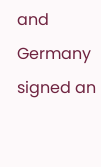and Germany signed an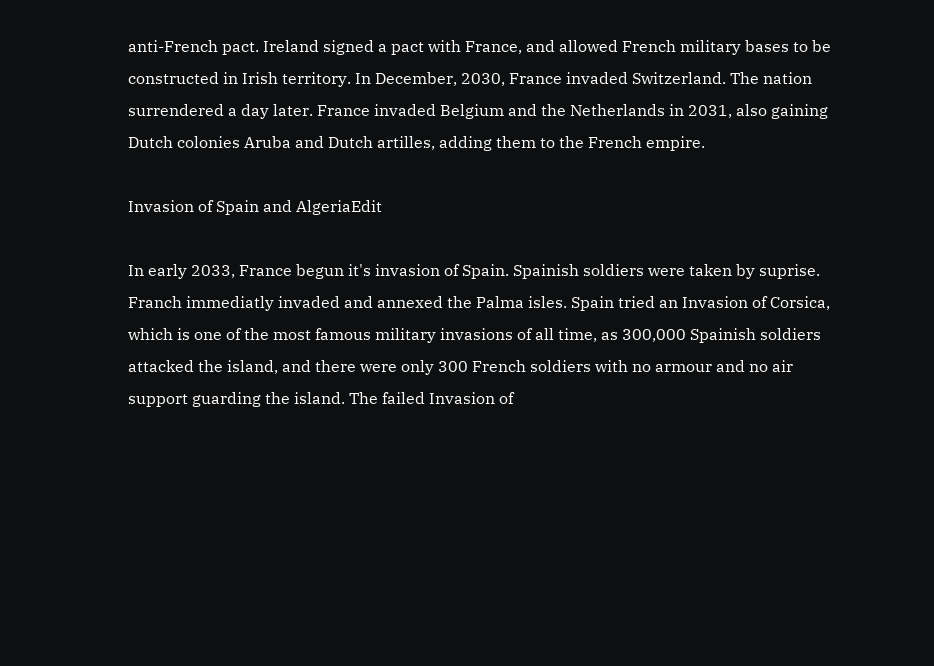anti-French pact. Ireland signed a pact with France, and allowed French military bases to be constructed in Irish territory. In December, 2030, France invaded Switzerland. The nation surrendered a day later. France invaded Belgium and the Netherlands in 2031, also gaining Dutch colonies Aruba and Dutch artilles, adding them to the French empire.

Invasion of Spain and AlgeriaEdit

In early 2033, France begun it's invasion of Spain. Spainish soldiers were taken by suprise. Franch immediatly invaded and annexed the Palma isles. Spain tried an Invasion of Corsica, which is one of the most famous military invasions of all time, as 300,000 Spainish soldiers attacked the island, and there were only 300 French soldiers with no armour and no air support guarding the island. The failed Invasion of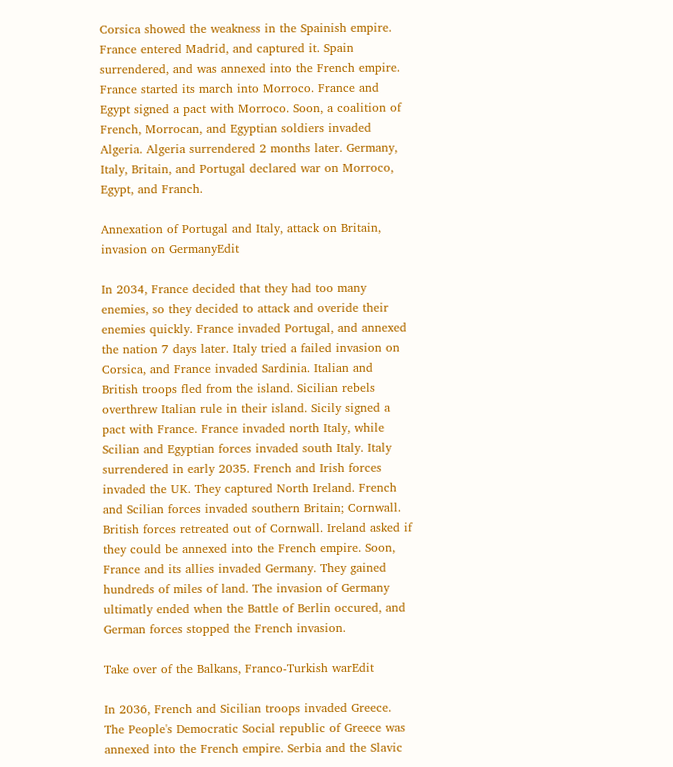Corsica showed the weakness in the Spainish empire. France entered Madrid, and captured it. Spain surrendered, and was annexed into the French empire. France started its march into Morroco. France and Egypt signed a pact with Morroco. Soon, a coalition of French, Morrocan, and Egyptian soldiers invaded Algeria. Algeria surrendered 2 months later. Germany, Italy, Britain, and Portugal declared war on Morroco, Egypt, and Franch.

Annexation of Portugal and Italy, attack on Britain, invasion on GermanyEdit

In 2034, France decided that they had too many enemies, so they decided to attack and overide their enemies quickly. France invaded Portugal, and annexed the nation 7 days later. Italy tried a failed invasion on Corsica, and France invaded Sardinia. Italian and British troops fled from the island. Sicilian rebels overthrew Italian rule in their island. Sicily signed a pact with France. France invaded north Italy, while Scilian and Egyptian forces invaded south Italy. Italy surrendered in early 2035. French and Irish forces invaded the UK. They captured North Ireland. French and Scilian forces invaded southern Britain; Cornwall. British forces retreated out of Cornwall. Ireland asked if they could be annexed into the French empire. Soon, France and its allies invaded Germany. They gained hundreds of miles of land. The invasion of Germany ultimatly ended when the Battle of Berlin occured, and German forces stopped the French invasion.

Take over of the Balkans, Franco-Turkish warEdit

In 2036, French and Sicilian troops invaded Greece. The People's Democratic Social republic of Greece was annexed into the French empire. Serbia and the Slavic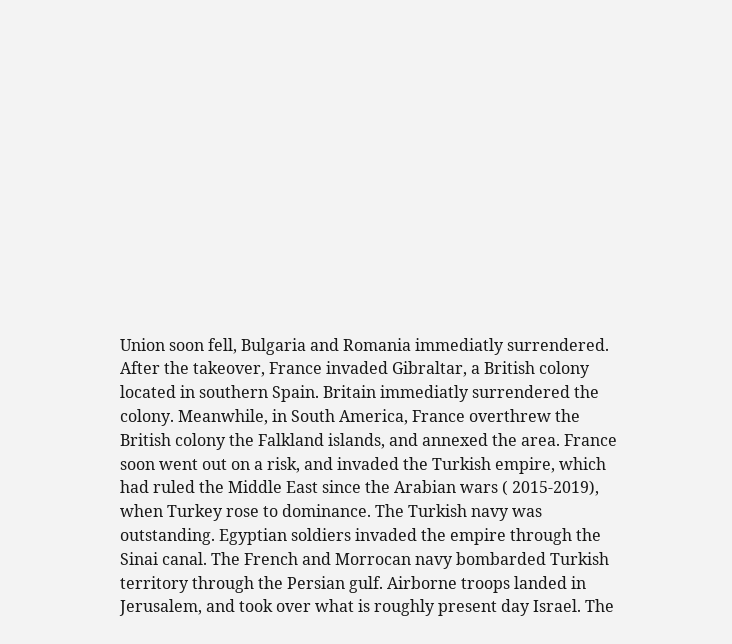Union soon fell, Bulgaria and Romania immediatly surrendered. After the takeover, France invaded Gibraltar, a British colony located in southern Spain. Britain immediatly surrendered the colony. Meanwhile, in South America, France overthrew the British colony the Falkland islands, and annexed the area. France soon went out on a risk, and invaded the Turkish empire, which had ruled the Middle East since the Arabian wars ( 2015-2019), when Turkey rose to dominance. The Turkish navy was outstanding. Egyptian soldiers invaded the empire through the Sinai canal. The French and Morrocan navy bombarded Turkish territory through the Persian gulf. Airborne troops landed in Jerusalem, and took over what is roughly present day Israel. The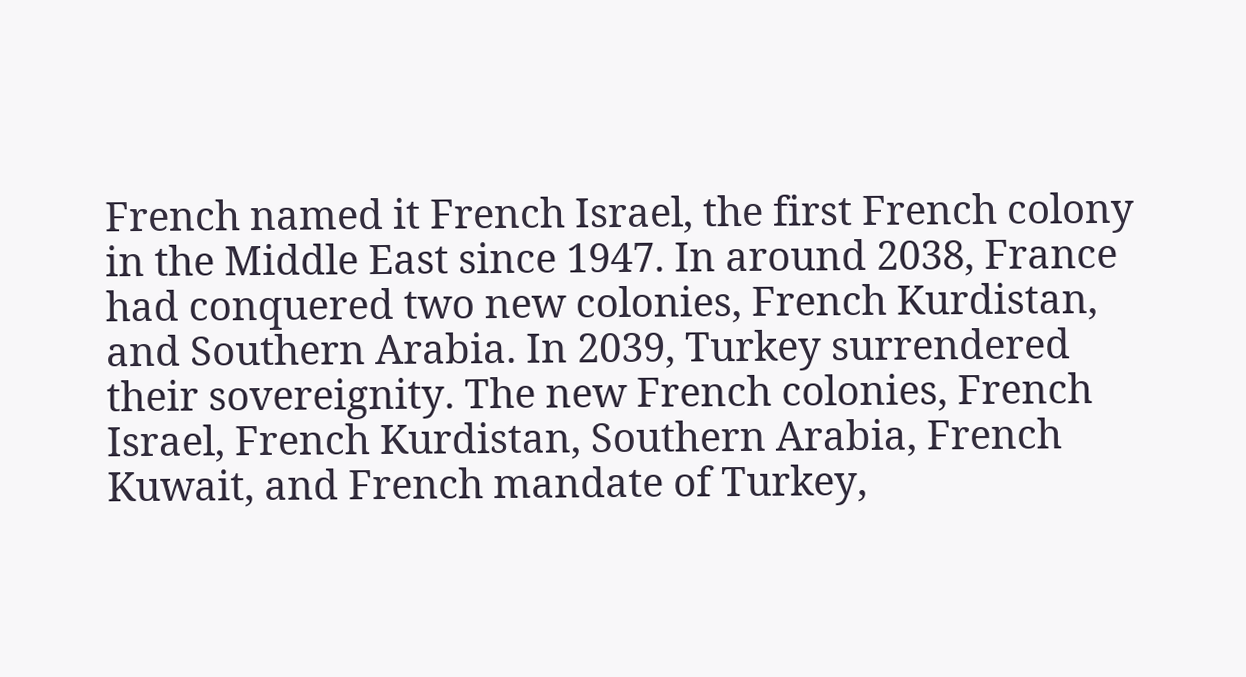French named it French Israel, the first French colony in the Middle East since 1947. In around 2038, France had conquered two new colonies, French Kurdistan, and Southern Arabia. In 2039, Turkey surrendered their sovereignity. The new French colonies, French Israel, French Kurdistan, Southern Arabia, French Kuwait, and French mandate of Turkey,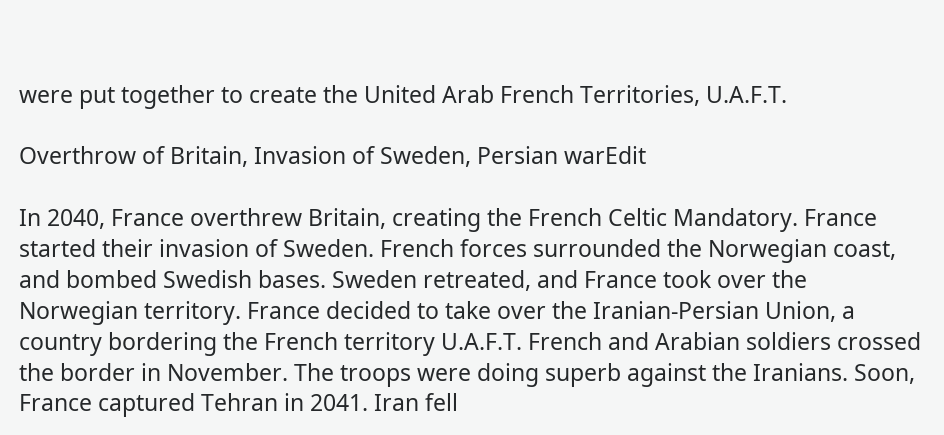were put together to create the United Arab French Territories, U.A.F.T.

Overthrow of Britain, Invasion of Sweden, Persian warEdit

In 2040, France overthrew Britain, creating the French Celtic Mandatory. France started their invasion of Sweden. French forces surrounded the Norwegian coast, and bombed Swedish bases. Sweden retreated, and France took over the Norwegian territory. France decided to take over the Iranian-Persian Union, a country bordering the French territory U.A.F.T. French and Arabian soldiers crossed the border in November. The troops were doing superb against the Iranians. Soon, France captured Tehran in 2041. Iran fell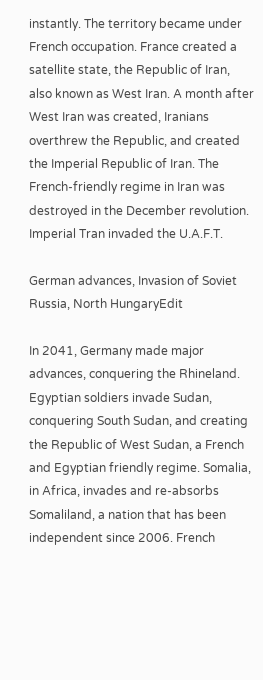instantly. The territory became under French occupation. France created a satellite state, the Republic of Iran, also known as West Iran. A month after West Iran was created, Iranians overthrew the Republic, and created the Imperial Republic of Iran. The French-friendly regime in Iran was destroyed in the December revolution. Imperial Tran invaded the U.A.F.T.

German advances, Invasion of Soviet Russia, North HungaryEdit

In 2041, Germany made major advances, conquering the Rhineland. Egyptian soldiers invade Sudan, conquering South Sudan, and creating the Republic of West Sudan, a French and Egyptian friendly regime. Somalia, in Africa, invades and re-absorbs Somaliland, a nation that has been independent since 2006. French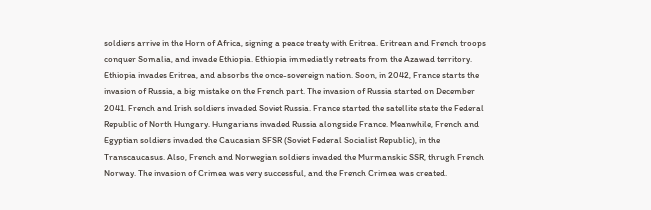soldiers arrive in the Horn of Africa, signing a peace treaty with Eritrea. Eritrean and French troops conquer Somalia, and invade Ethiopia. Ethiopia immediatly retreats from the Azawad territory. Ethiopia invades Eritrea, and absorbs the once-sovereign nation. Soon, in 2042, France starts the invasion of Russia, a big mistake on the French part. The invasion of Russia started on December 2041. French and Irish soldiers invaded Soviet Russia. France started the satellite state the Federal Republic of North Hungary. Hungarians invaded Russia alongside France. Meanwhile, French and Egyptian soldiers invaded the Caucasian SFSR (Soviet Federal Socialist Republic), in the Transcaucasus. Also, French and Norwegian soldiers invaded the Murmanskic SSR, thrugh French Norway. The invasion of Crimea was very successful, and the French Crimea was created.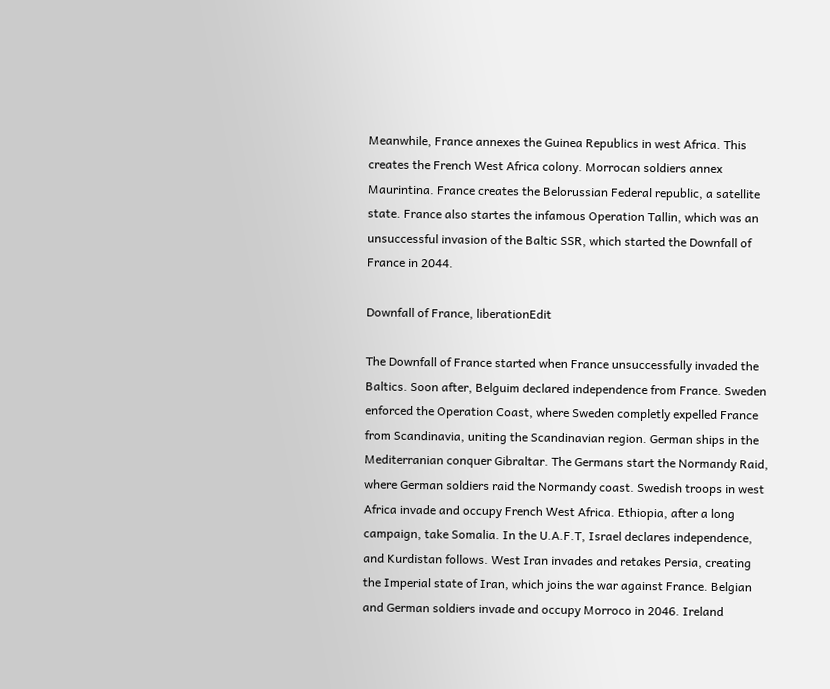Meanwhile, France annexes the Guinea Republics in west Africa. This creates the French West Africa colony. Morrocan soldiers annex Maurintina. France creates the Belorussian Federal republic, a satellite state. France also startes the infamous Operation Tallin, which was an unsuccessful invasion of the Baltic SSR, which started the Downfall of France in 2044.

Downfall of France, liberationEdit

The Downfall of France started when France unsuccessfully invaded the Baltics. Soon after, Belguim declared independence from France. Sweden enforced the Operation Coast, where Sweden completly expelled France from Scandinavia, uniting the Scandinavian region. German ships in the Mediterranian conquer Gibraltar. The Germans start the Normandy Raid, where German soldiers raid the Normandy coast. Swedish troops in west Africa invade and occupy French West Africa. Ethiopia, after a long campaign, take Somalia. In the U.A.F.T, Israel declares independence, and Kurdistan follows. West Iran invades and retakes Persia, creating the Imperial state of Iran, which joins the war against France. Belgian and German soldiers invade and occupy Morroco in 2046. Ireland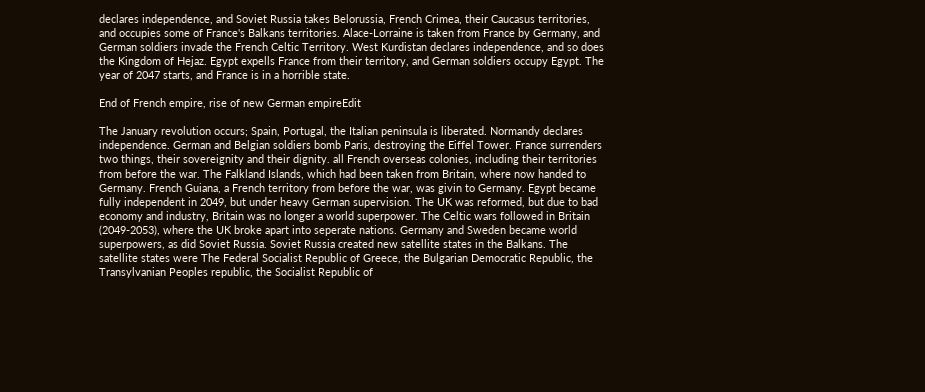declares independence, and Soviet Russia takes Belorussia, French Crimea, their Caucasus territories, and occupies some of France's Balkans territories. Alace-Lorraine is taken from France by Germany, and German soldiers invade the French Celtic Territory. West Kurdistan declares independence, and so does the Kingdom of Hejaz. Egypt expells France from their territory, and German soldiers occupy Egypt. The year of 2047 starts, and France is in a horrible state.

End of French empire, rise of new German empireEdit

The January revolution occurs; Spain, Portugal, the Italian peninsula is liberated. Normandy declares independence. German and Belgian soldiers bomb Paris, destroying the Eiffel Tower. France surrenders two things, their sovereignity and their dignity. all French overseas colonies, including their territories from before the war. The Falkland Islands, which had been taken from Britain, where now handed to Germany. French Guiana, a French territory from before the war, was givin to Germany. Egypt became fully independent in 2049, but under heavy German supervision. The UK was reformed, but due to bad economy and industry, Britain was no longer a world superpower. The Celtic wars followed in Britain (2049-2053), where the UK broke apart into seperate nations. Germany and Sweden became world superpowers, as did Soviet Russia. Soviet Russia created new satellite states in the Balkans. The satellite states were The Federal Socialist Republic of Greece, the Bulgarian Democratic Republic, the Transylvanian Peoples republic, the Socialist Republic of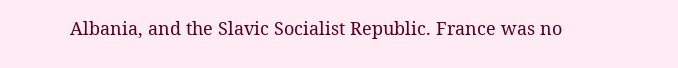Albania, and the Slavic Socialist Republic. France was no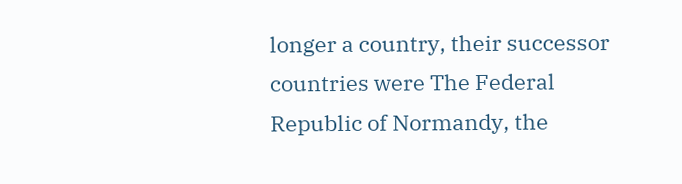longer a country, their successor countries were The Federal Republic of Normandy, the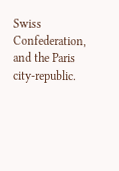Swiss Confederation, and the Paris city-republic.